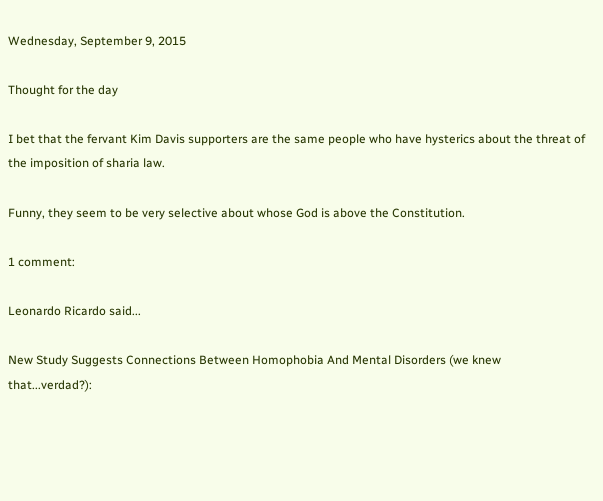Wednesday, September 9, 2015

Thought for the day

I bet that the fervant Kim Davis supporters are the same people who have hysterics about the threat of the imposition of sharia law.

Funny, they seem to be very selective about whose God is above the Constitution.

1 comment:

Leonardo Ricardo said...

New Study Suggests Connections Between Homophobia And Mental Disorders (we knew that...verdad?):